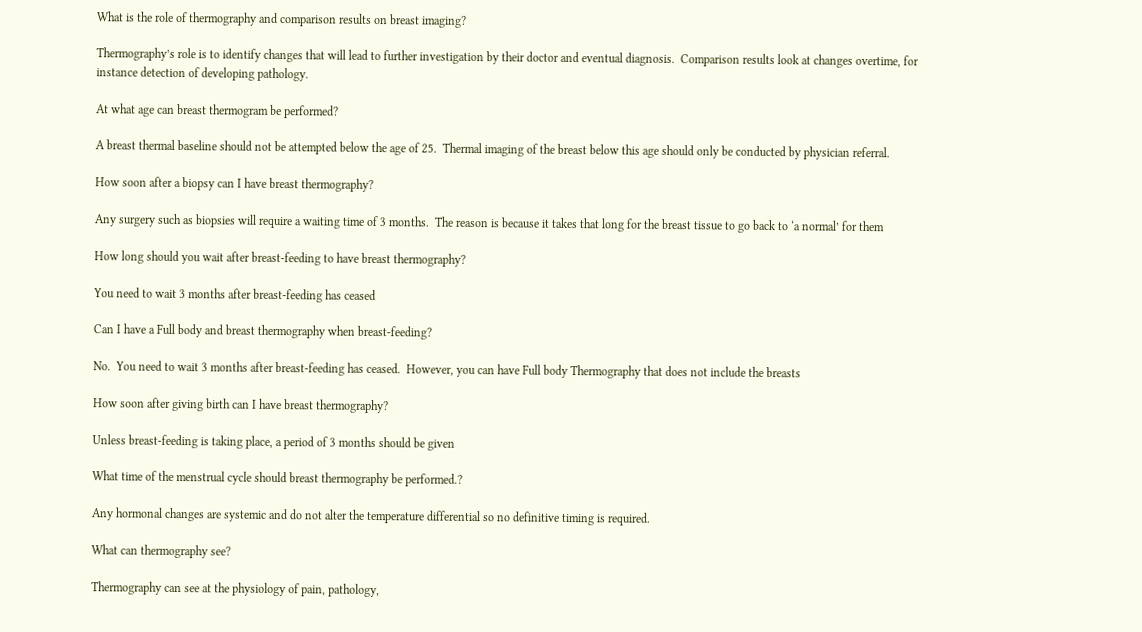What is the role of thermography and comparison results on breast imaging?

Thermography’s role is to identify changes that will lead to further investigation by their doctor and eventual diagnosis.  Comparison results look at changes overtime, for instance detection of developing pathology.

At what age can breast thermogram be performed?

A breast thermal baseline should not be attempted below the age of 25.  Thermal imaging of the breast below this age should only be conducted by physician referral.

How soon after a biopsy can I have breast thermography?

Any surgery such as biopsies will require a waiting time of 3 months.  The reason is because it takes that long for the breast tissue to go back to ‘a normal’ for them

How long should you wait after breast-feeding to have breast thermography?

You need to wait 3 months after breast-feeding has ceased

Can I have a Full body and breast thermography when breast-feeding?

No.  You need to wait 3 months after breast-feeding has ceased.  However, you can have Full body Thermography that does not include the breasts

How soon after giving birth can I have breast thermography?

Unless breast-feeding is taking place, a period of 3 months should be given

What time of the menstrual cycle should breast thermography be performed.?

Any hormonal changes are systemic and do not alter the temperature differential so no definitive timing is required.

What can thermography see?

Thermography can see at the physiology of pain, pathology,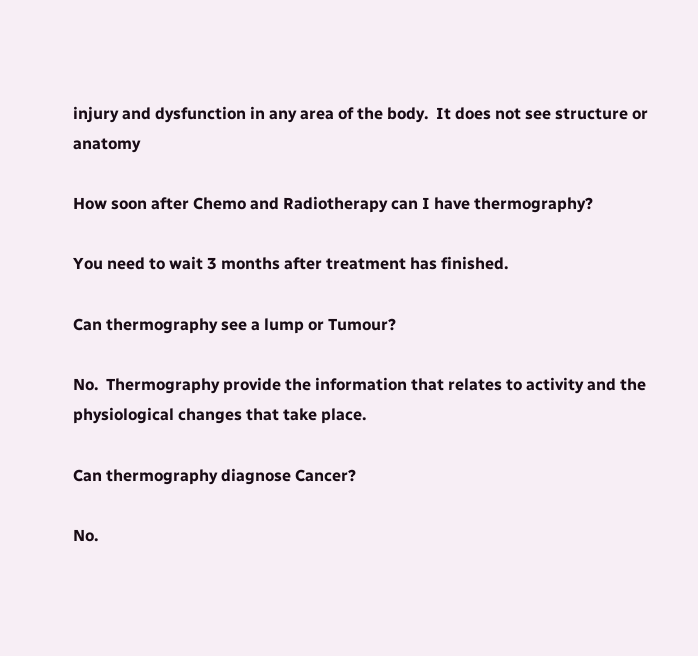injury and dysfunction in any area of the body.  It does not see structure or anatomy

How soon after Chemo and Radiotherapy can I have thermography?

You need to wait 3 months after treatment has finished.

Can thermography see a lump or Tumour?

No.  Thermography provide the information that relates to activity and the physiological changes that take place.

Can thermography diagnose Cancer?

No.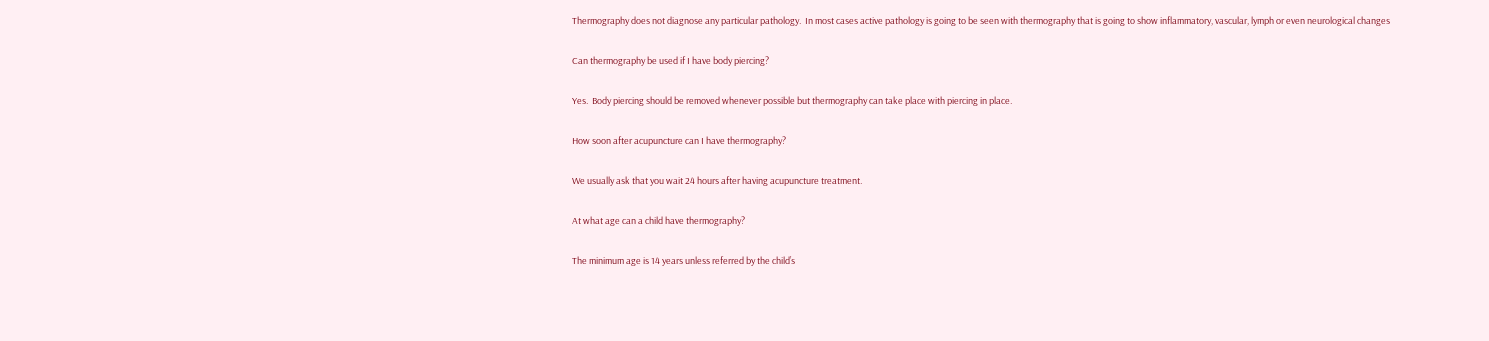Thermography does not diagnose any particular pathology.  In most cases active pathology is going to be seen with thermography that is going to show inflammatory, vascular, lymph or even neurological changes

Can thermography be used if I have body piercing?

Yes.  Body piercing should be removed whenever possible but thermography can take place with piercing in place.

How soon after acupuncture can I have thermography?

We usually ask that you wait 24 hours after having acupuncture treatment.

At what age can a child have thermography?

The minimum age is 14 years unless referred by the child’s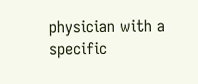physician with a specific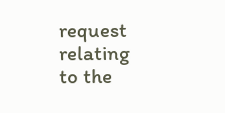request relating to the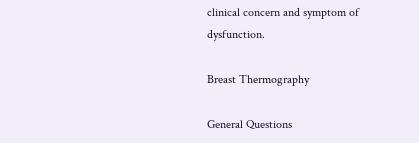clinical concern and symptom of dysfunction.

Breast Thermography

General Questions